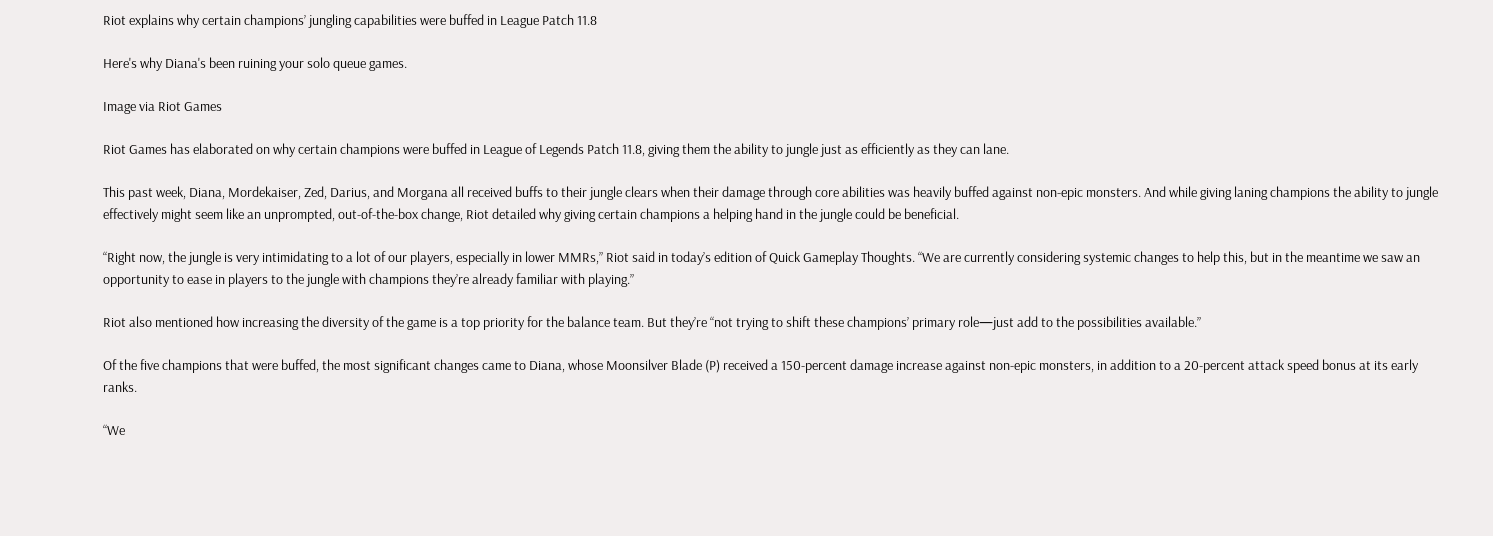Riot explains why certain champions’ jungling capabilities were buffed in League Patch 11.8

Here's why Diana's been ruining your solo queue games.

Image via Riot Games

Riot Games has elaborated on why certain champions were buffed in League of Legends Patch 11.8, giving them the ability to jungle just as efficiently as they can lane.

This past week, Diana, Mordekaiser, Zed, Darius, and Morgana all received buffs to their jungle clears when their damage through core abilities was heavily buffed against non-epic monsters. And while giving laning champions the ability to jungle effectively might seem like an unprompted, out-of-the-box change, Riot detailed why giving certain champions a helping hand in the jungle could be beneficial.

“Right now, the jungle is very intimidating to a lot of our players, especially in lower MMRs,” Riot said in today’s edition of Quick Gameplay Thoughts. “We are currently considering systemic changes to help this, but in the meantime we saw an opportunity to ease in players to the jungle with champions they’re already familiar with playing.”

Riot also mentioned how increasing the diversity of the game is a top priority for the balance team. But they’re “not trying to shift these champions’ primary role—just add to the possibilities available.”

Of the five champions that were buffed, the most significant changes came to Diana, whose Moonsilver Blade (P) received a 150-percent damage increase against non-epic monsters, in addition to a 20-percent attack speed bonus at its early ranks.

“We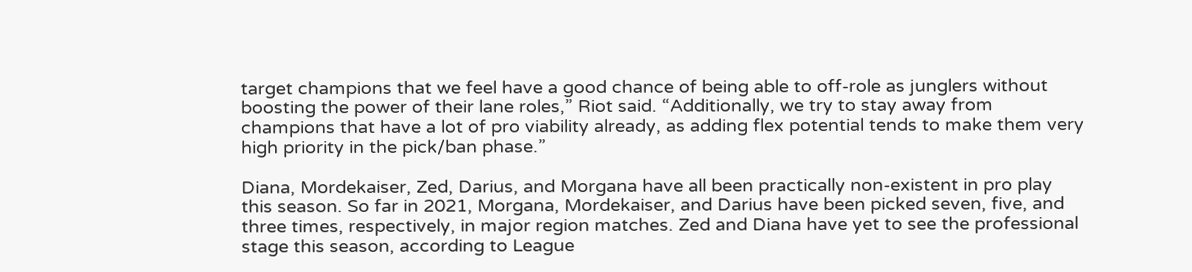target champions that we feel have a good chance of being able to off-role as junglers without boosting the power of their lane roles,” Riot said. “Additionally, we try to stay away from champions that have a lot of pro viability already, as adding flex potential tends to make them very high priority in the pick/ban phase.”

Diana, Mordekaiser, Zed, Darius, and Morgana have all been practically non-existent in pro play this season. So far in 2021, Morgana, Mordekaiser, and Darius have been picked seven, five, and three times, respectively, in major region matches. Zed and Diana have yet to see the professional stage this season, according to League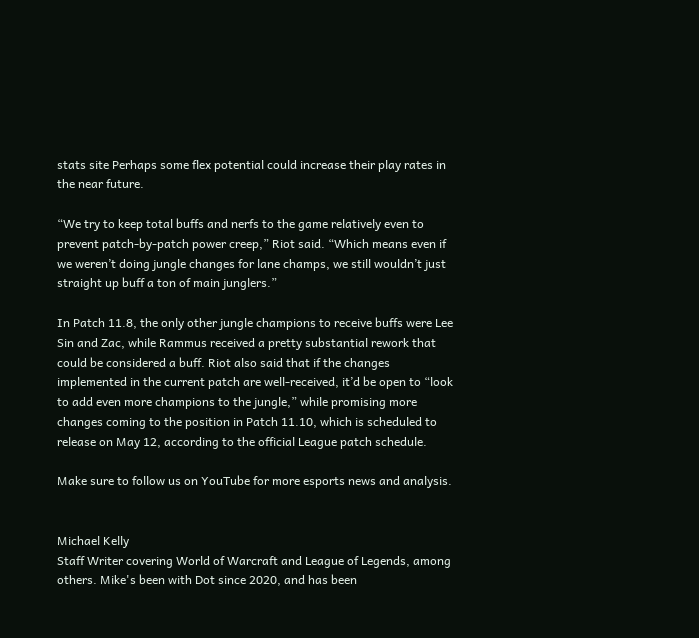stats site Perhaps some flex potential could increase their play rates in the near future.

“We try to keep total buffs and nerfs to the game relatively even to prevent patch-by-patch power creep,” Riot said. “Which means even if we weren’t doing jungle changes for lane champs, we still wouldn’t just straight up buff a ton of main junglers.”

In Patch 11.8, the only other jungle champions to receive buffs were Lee Sin and Zac, while Rammus received a pretty substantial rework that could be considered a buff. Riot also said that if the changes implemented in the current patch are well-received, it’d be open to “look to add even more champions to the jungle,” while promising more changes coming to the position in Patch 11.10, which is scheduled to release on May 12, according to the official League patch schedule.

Make sure to follow us on YouTube for more esports news and analysis.


Michael Kelly
Staff Writer covering World of Warcraft and League of Legends, among others. Mike's been with Dot since 2020, and has been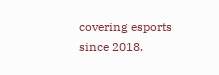covering esports since 2018.